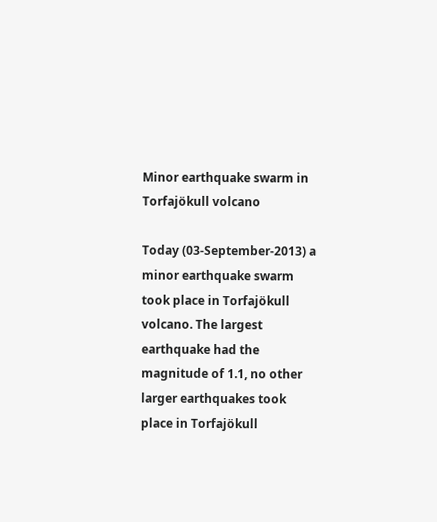Minor earthquake swarm in Torfajökull volcano

Today (03-September-2013) a minor earthquake swarm took place in Torfajökull volcano. The largest earthquake had the magnitude of 1.1, no other larger earthquakes took place in Torfajökull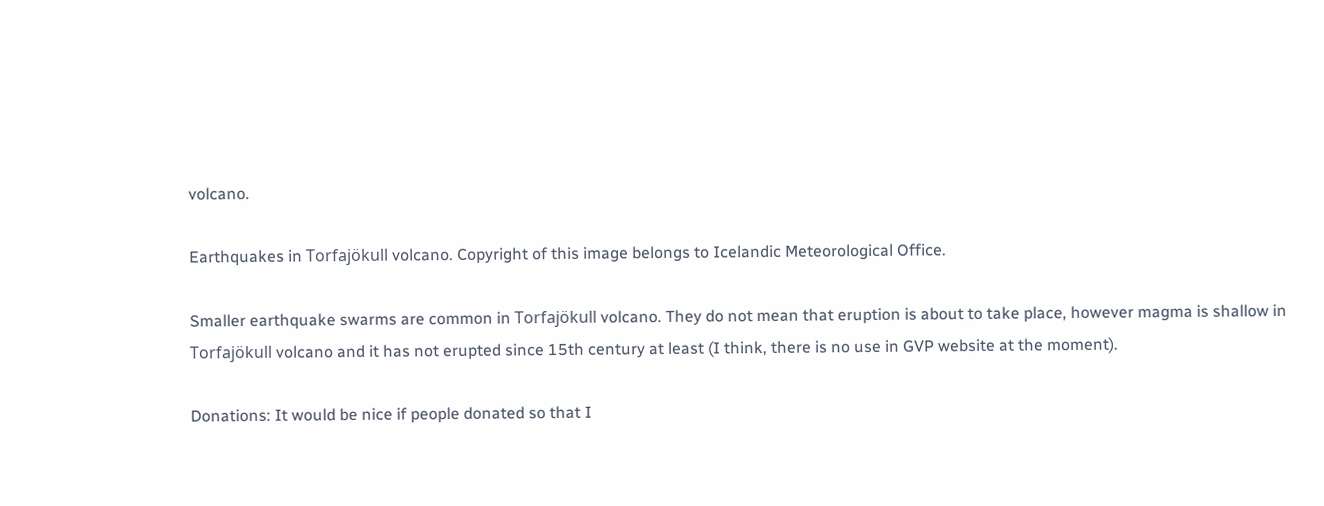volcano.

Earthquakes in Torfajökull volcano. Copyright of this image belongs to Icelandic Meteorological Office.

Smaller earthquake swarms are common in Torfajökull volcano. They do not mean that eruption is about to take place, however magma is shallow in Torfajökull volcano and it has not erupted since 15th century at least (I think, there is no use in GVP website at the moment).

Donations: It would be nice if people donated so that I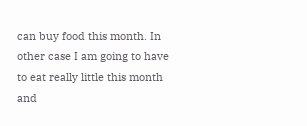can buy food this month. In other case I am going to have to eat really little this month and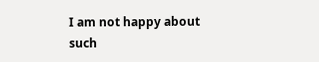I am not happy about such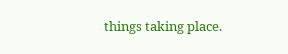things taking place.